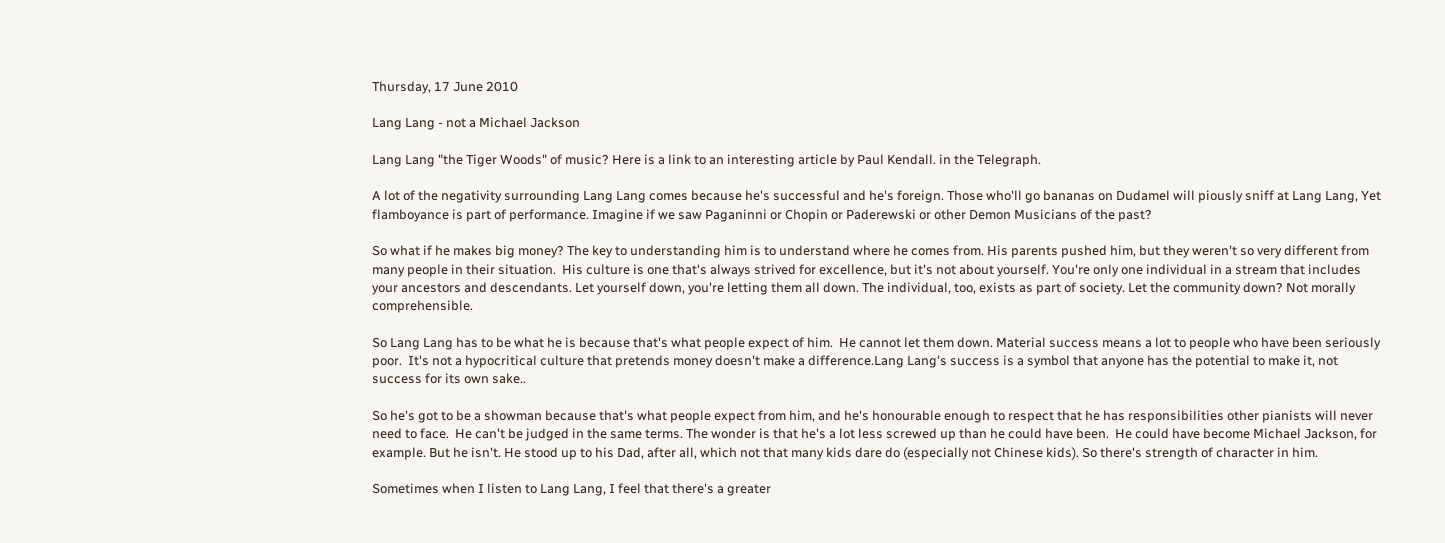Thursday, 17 June 2010

Lang Lang - not a Michael Jackson

Lang Lang "the Tiger Woods" of music? Here is a link to an interesting article by Paul Kendall. in the Telegraph.

A lot of the negativity surrounding Lang Lang comes because he's successful and he's foreign. Those who'll go bananas on Dudamel will piously sniff at Lang Lang, Yet flamboyance is part of performance. Imagine if we saw Paganinni or Chopin or Paderewski or other Demon Musicians of the past?

So what if he makes big money? The key to understanding him is to understand where he comes from. His parents pushed him, but they weren't so very different from many people in their situation.  His culture is one that's always strived for excellence, but it's not about yourself. You're only one individual in a stream that includes your ancestors and descendants. Let yourself down, you're letting them all down. The individual, too, exists as part of society. Let the community down? Not morally comprehensible.

So Lang Lang has to be what he is because that's what people expect of him.  He cannot let them down. Material success means a lot to people who have been seriously poor.  It's not a hypocritical culture that pretends money doesn't make a difference.Lang Lang's success is a symbol that anyone has the potential to make it, not success for its own sake..

So he's got to be a showman because that's what people expect from him, and he's honourable enough to respect that he has responsibilities other pianists will never need to face.  He can't be judged in the same terms. The wonder is that he's a lot less screwed up than he could have been.  He could have become Michael Jackson, for example. But he isn't. He stood up to his Dad, after all, which not that many kids dare do (especially not Chinese kids). So there's strength of character in him.

Sometimes when I listen to Lang Lang, I feel that there's a greater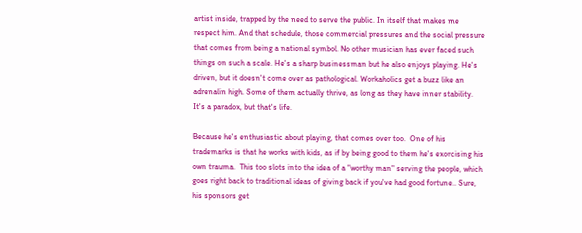artist inside, trapped by the need to serve the public. In itself that makes me respect him. And that schedule, those commercial pressures and the social pressure that comes from being a national symbol. No other musician has ever faced such things on such a scale. He's a sharp businessman but he also enjoys playing. He's driven, but it doesn't come over as pathological. Workaholics get a buzz like an adrenalin high. Some of them actually thrive, as long as they have inner stability. It's a paradox, but that's life.

Because he's enthusiastic about playing, that comes over too.  One of his trademarks is that he works with kids, as if by being good to them he's exorcising his own trauma.  This too slots into the idea of a "worthy man" serving the people, which goes right back to traditional ideas of giving back if you've had good fortune.. Sure, his sponsors get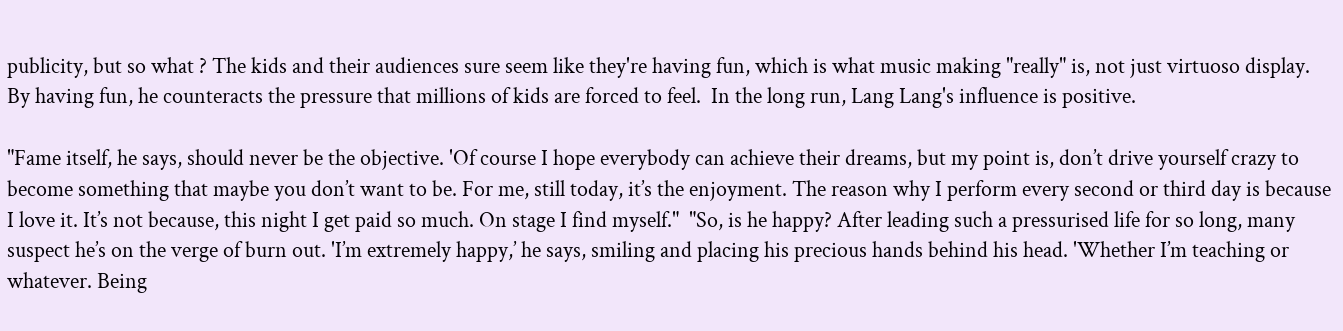publicity, but so what ? The kids and their audiences sure seem like they're having fun, which is what music making "really" is, not just virtuoso display. By having fun, he counteracts the pressure that millions of kids are forced to feel.  In the long run, Lang Lang's influence is positive.

"Fame itself, he says, should never be the objective. 'Of course I hope everybody can achieve their dreams, but my point is, don’t drive yourself crazy to become something that maybe you don’t want to be. For me, still today, it’s the enjoyment. The reason why I perform every second or third day is because I love it. It’s not because, this night I get paid so much. On stage I find myself."  "So, is he happy? After leading such a pressurised life for so long, many suspect he’s on the verge of burn out. 'I’m extremely happy,’ he says, smiling and placing his precious hands behind his head. 'Whether I’m teaching or whatever. Being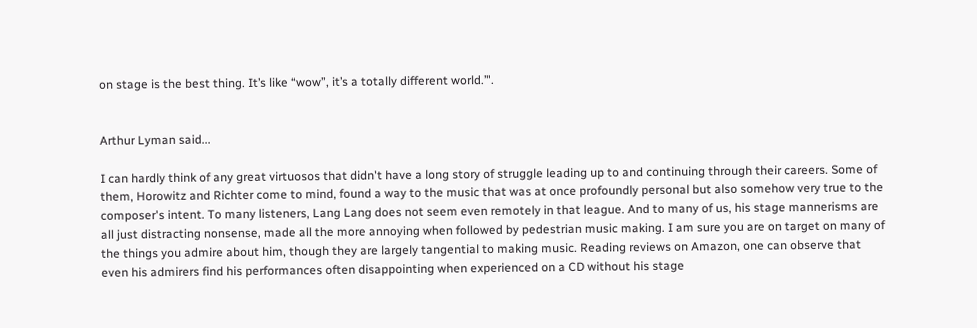on stage is the best thing. It’s like “wow”, it’s a totally different world.’".


Arthur Lyman said...

I can hardly think of any great virtuosos that didn't have a long story of struggle leading up to and continuing through their careers. Some of them, Horowitz and Richter come to mind, found a way to the music that was at once profoundly personal but also somehow very true to the composer's intent. To many listeners, Lang Lang does not seem even remotely in that league. And to many of us, his stage mannerisms are all just distracting nonsense, made all the more annoying when followed by pedestrian music making. I am sure you are on target on many of the things you admire about him, though they are largely tangential to making music. Reading reviews on Amazon, one can observe that even his admirers find his performances often disappointing when experienced on a CD without his stage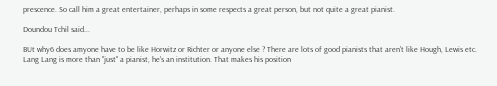prescence. So call him a great entertainer, perhaps in some respects a great person, but not quite a great pianist.

Doundou Tchil said...

BUt why6 does amyone have to be like Horwitz or Richter or anyone else ? There are lots of good pianists that aren't like Hough, Lewis etc. Lang Lang is more than "just" a pianist, he's an institution. That makes his position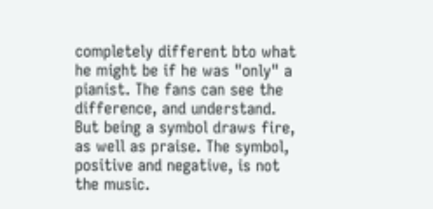completely different bto what he might be if he was "only" a pianist. The fans can see the difference, and understand. But being a symbol draws fire, as well as praise. The symbol, positive and negative, is not the music.